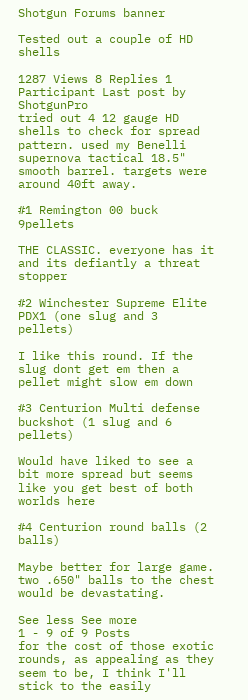Shotgun Forums banner

Tested out a couple of HD shells

1287 Views 8 Replies 1 Participant Last post by  ShotgunPro
tried out 4 12 gauge HD shells to check for spread pattern. used my Benelli supernova tactical 18.5" smooth barrel. targets were around 40ft away.

#1 Remington 00 buck 9pellets

THE CLASSIC. everyone has it and its defiantly a threat stopper

#2 Winchester Supreme Elite PDX1 (one slug and 3 pellets)

I like this round. If the slug dont get em then a pellet might slow em down

#3 Centurion Multi defense buckshot (1 slug and 6 pellets)

Would have liked to see a bit more spread but seems like you get best of both worlds here

#4 Centurion round balls (2 balls)

Maybe better for large game. two .650" balls to the chest would be devastating.

See less See more
1 - 9 of 9 Posts
for the cost of those exotic rounds, as appealing as they seem to be, I think I'll stick to the easily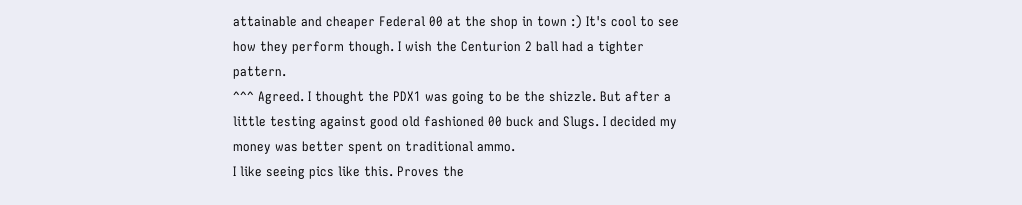attainable and cheaper Federal 00 at the shop in town :) It's cool to see how they perform though. I wish the Centurion 2 ball had a tighter pattern.
^^^ Agreed. I thought the PDX1 was going to be the shizzle. But after a little testing against good old fashioned 00 buck and Slugs. I decided my money was better spent on traditional ammo.
I like seeing pics like this. Proves the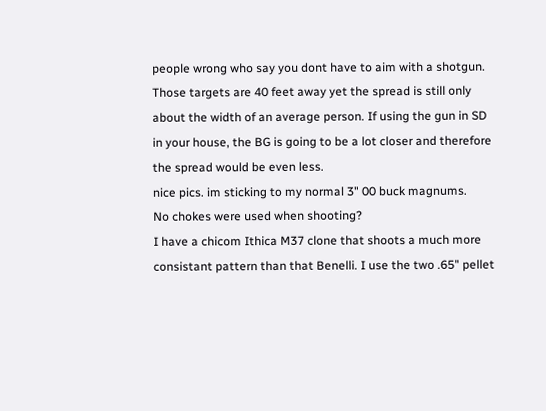people wrong who say you dont have to aim with a shotgun. Those targets are 40 feet away yet the spread is still only about the width of an average person. If using the gun in SD in your house, the BG is going to be a lot closer and therefore the spread would be even less.
nice pics. im sticking to my normal 3" 00 buck magnums.
No chokes were used when shooting?
I have a chicom Ithica M37 clone that shoots a much more consistant pattern than that Benelli. I use the two .65" pellet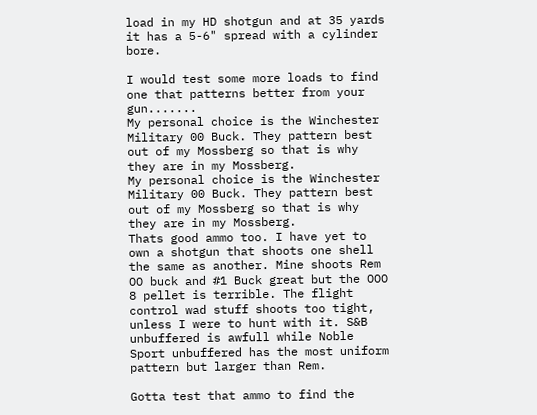load in my HD shotgun and at 35 yards it has a 5-6" spread with a cylinder bore.

I would test some more loads to find one that patterns better from your gun.......
My personal choice is the Winchester Military 00 Buck. They pattern best out of my Mossberg so that is why they are in my Mossberg.
My personal choice is the Winchester Military 00 Buck. They pattern best out of my Mossberg so that is why they are in my Mossberg.
Thats good ammo too. I have yet to own a shotgun that shoots one shell the same as another. Mine shoots Rem OO buck and #1 Buck great but the OOO 8 pellet is terrible. The flight control wad stuff shoots too tight, unless I were to hunt with it. S&B unbuffered is awfull while Noble Sport unbuffered has the most uniform pattern but larger than Rem.

Gotta test that ammo to find the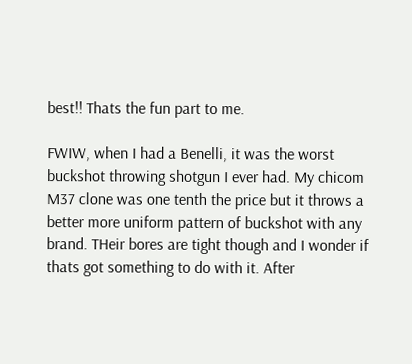best!! Thats the fun part to me.

FWIW, when I had a Benelli, it was the worst buckshot throwing shotgun I ever had. My chicom M37 clone was one tenth the price but it throws a better more uniform pattern of buckshot with any brand. THeir bores are tight though and I wonder if thats got something to do with it. After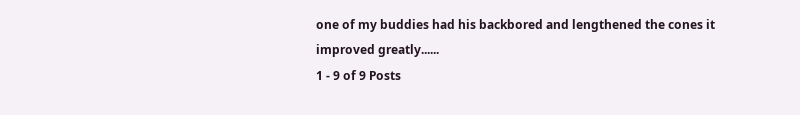one of my buddies had his backbored and lengthened the cones it improved greatly......
1 - 9 of 9 Posts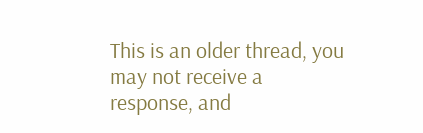This is an older thread, you may not receive a response, and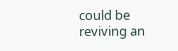could be reviving an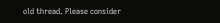old thread. Please consider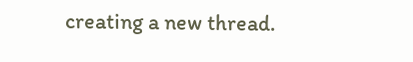creating a new thread.